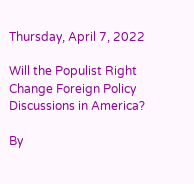Thursday, April 7, 2022

Will the Populist Right Change Foreign Policy Discussions in America?

By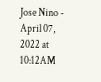Jose Nino - April 07, 2022 at 10:12AM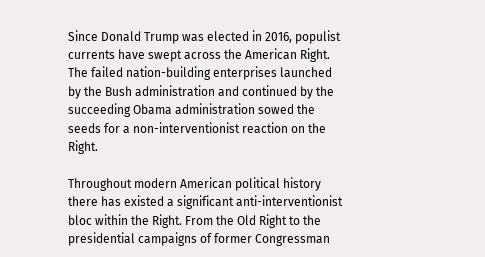Since Donald Trump was elected in 2016, populist currents have swept across the American Right. The failed nation-building enterprises launched by the Bush administration and continued by the succeeding Obama administration sowed the seeds for a non-interventionist reaction on the Right.

Throughout modern American political history there has existed a significant anti-interventionist bloc within the Right. From the Old Right to the presidential campaigns of former Congressman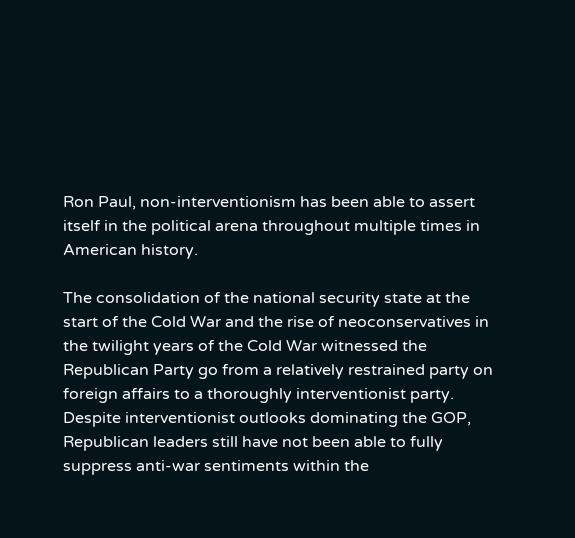Ron Paul, non-interventionism has been able to assert itself in the political arena throughout multiple times in American history.

The consolidation of the national security state at the start of the Cold War and the rise of neoconservatives in the twilight years of the Cold War witnessed the Republican Party go from a relatively restrained party on foreign affairs to a thoroughly interventionist party. Despite interventionist outlooks dominating the GOP, Republican leaders still have not been able to fully suppress anti-war sentiments within the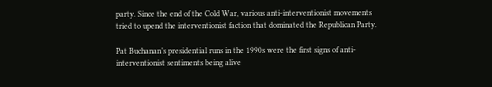party. Since the end of the Cold War, various anti-interventionist movements tried to upend the interventionist faction that dominated the Republican Party.

Pat Buchanan’s presidential runs in the 1990s were the first signs of anti-interventionist sentiments being alive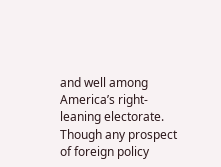and well among America’s right-leaning electorate. Though any prospect of foreign policy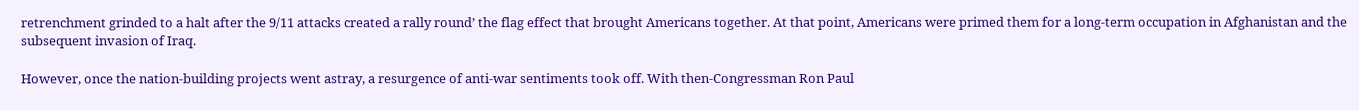retrenchment grinded to a halt after the 9/11 attacks created a rally round’ the flag effect that brought Americans together. At that point, Americans were primed them for a long-term occupation in Afghanistan and the subsequent invasion of Iraq.

However, once the nation-building projects went astray, a resurgence of anti-war sentiments took off. With then-Congressman Ron Paul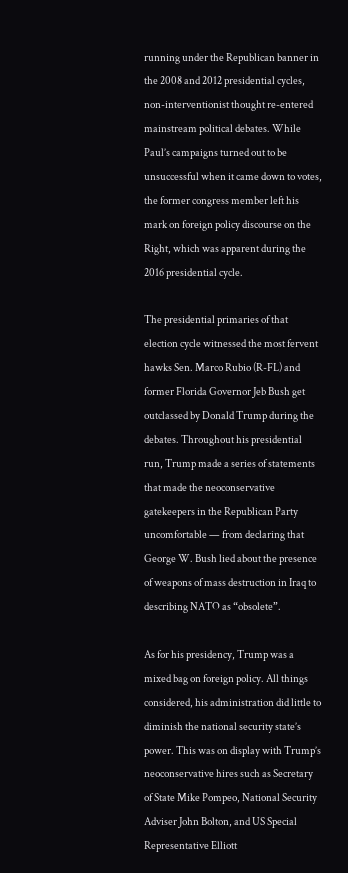running under the Republican banner in the 2008 and 2012 presidential cycles, non-interventionist thought re-entered mainstream political debates. While Paul’s campaigns turned out to be unsuccessful when it came down to votes, the former congress member left his mark on foreign policy discourse on the Right, which was apparent during the 2016 presidential cycle.

The presidential primaries of that election cycle witnessed the most fervent hawks Sen. Marco Rubio (R-FL) and former Florida Governor Jeb Bush get outclassed by Donald Trump during the debates. Throughout his presidential run, Trump made a series of statements that made the neoconservative gatekeepers in the Republican Party uncomfortable — from declaring that George W. Bush lied about the presence of weapons of mass destruction in Iraq to describing NATO as “obsolete”.

As for his presidency, Trump was a mixed bag on foreign policy. All things considered, his administration did little to diminish the national security state’s power. This was on display with Trump’s neoconservative hires such as Secretary of State Mike Pompeo, National Security Adviser John Bolton, and US Special Representative Elliott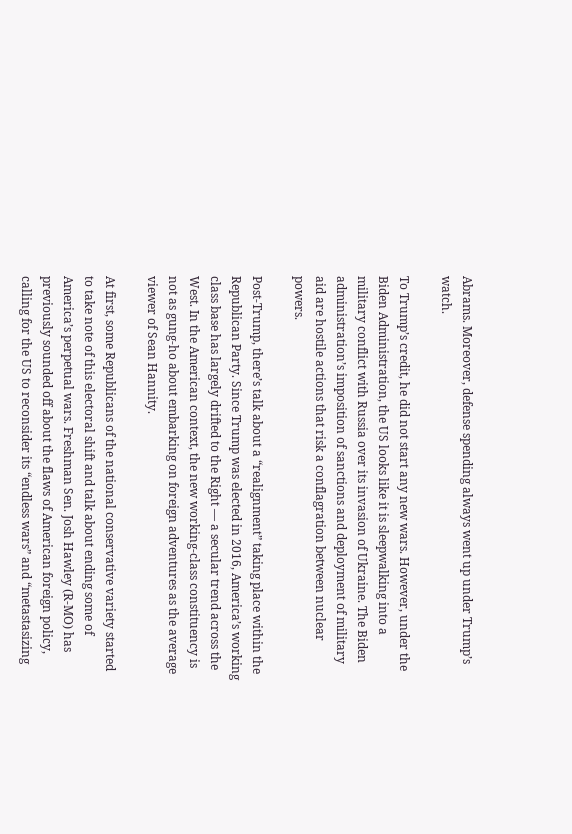Abrams. Moreover, defense spending always went up under Trump’s watch.

To Trump’s credit, he did not start any new wars. However, under the Biden Administration, the US looks like it is sleepwalking into a military conflict with Russia over its invasion of Ukraine. The Biden administration’s imposition of sanctions and deployment of military aid are hostile actions that risk a conflagration between nuclear powers.

Post-Trump, there’s talk about a “realignment” taking place within the Republican Party. Since Trump was elected in 2016, America’s working class base has largely drifted to the Right — a secular trend across the West. In the American context, the new working-class constituency is not as gung-ho about embarking on foreign adventures as the average viewer of Sean Hannity.

At first, some Republicans of the national conservative variety started to take note of this electoral shift and talk about ending some of America’s perpetual wars. Freshman Sen. Josh Hawley (R-MO) has previously sounded off about the flaws of American foreign policy, calling for the US to reconsider its “endless wars” and “metastasizing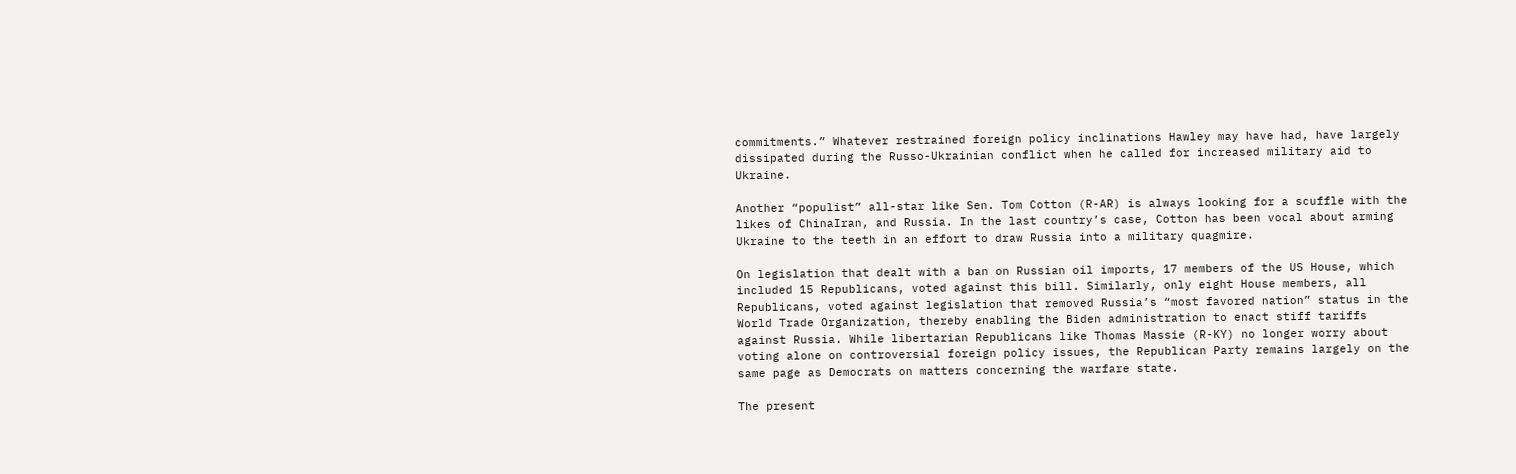commitments.” Whatever restrained foreign policy inclinations Hawley may have had, have largely dissipated during the Russo-Ukrainian conflict when he called for increased military aid to Ukraine.

Another “populist” all-star like Sen. Tom Cotton (R-AR) is always looking for a scuffle with the likes of ChinaIran, and Russia. In the last country’s case, Cotton has been vocal about arming Ukraine to the teeth in an effort to draw Russia into a military quagmire.

On legislation that dealt with a ban on Russian oil imports, 17 members of the US House, which included 15 Republicans, voted against this bill. Similarly, only eight House members, all Republicans, voted against legislation that removed Russia’s “most favored nation” status in the World Trade Organization, thereby enabling the Biden administration to enact stiff tariffs against Russia. While libertarian Republicans like Thomas Massie (R-KY) no longer worry about voting alone on controversial foreign policy issues, the Republican Party remains largely on the same page as Democrats on matters concerning the warfare state.

The present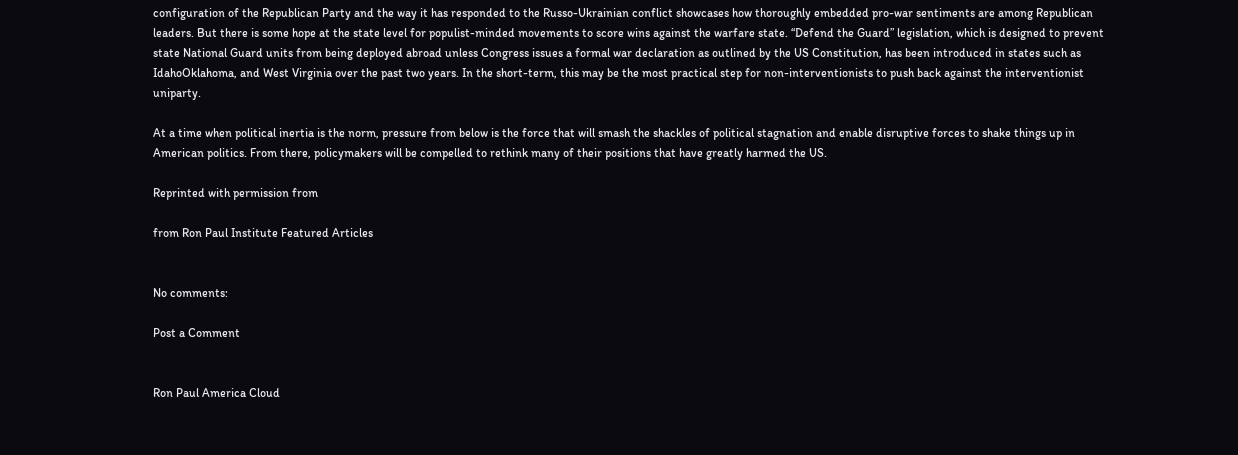configuration of the Republican Party and the way it has responded to the Russo-Ukrainian conflict showcases how thoroughly embedded pro-war sentiments are among Republican leaders. But there is some hope at the state level for populist-minded movements to score wins against the warfare state. “Defend the Guard” legislation, which is designed to prevent state National Guard units from being deployed abroad unless Congress issues a formal war declaration as outlined by the US Constitution, has been introduced in states such as IdahoOklahoma, and West Virginia over the past two years. In the short-term, this may be the most practical step for non-interventionists to push back against the interventionist uniparty.

At a time when political inertia is the norm, pressure from below is the force that will smash the shackles of political stagnation and enable disruptive forces to shake things up in American politics. From there, policymakers will be compelled to rethink many of their positions that have greatly harmed the US.

Reprinted with permission from

from Ron Paul Institute Featured Articles


No comments:

Post a Comment


Ron Paul America Cloud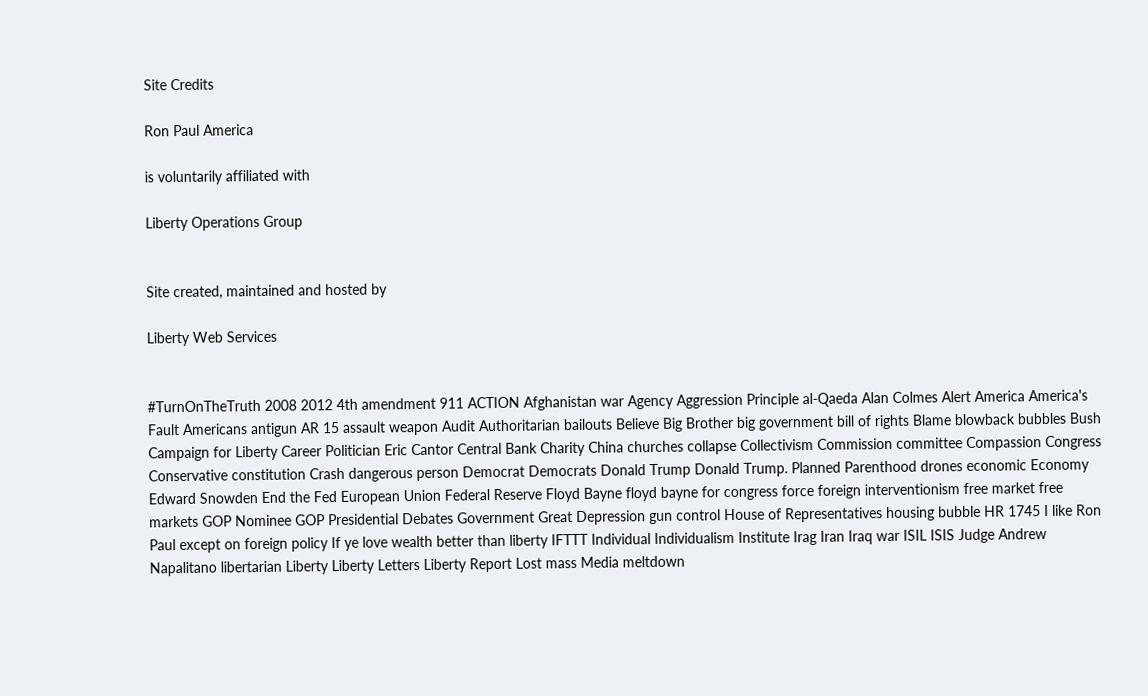Site Credits

Ron Paul America

is voluntarily affiliated with

Liberty Operations Group


Site created, maintained and hosted by

Liberty Web Services


#TurnOnTheTruth 2008 2012 4th amendment 911 ACTION Afghanistan war Agency Aggression Principle al-Qaeda Alan Colmes Alert America America's Fault Americans antigun AR 15 assault weapon Audit Authoritarian bailouts Believe Big Brother big government bill of rights Blame blowback bubbles Bush Campaign for Liberty Career Politician Eric Cantor Central Bank Charity China churches collapse Collectivism Commission committee Compassion Congress Conservative constitution Crash dangerous person Democrat Democrats Donald Trump Donald Trump. Planned Parenthood drones economic Economy Edward Snowden End the Fed European Union Federal Reserve Floyd Bayne floyd bayne for congress force foreign interventionism free market free markets GOP Nominee GOP Presidential Debates Government Great Depression gun control House of Representatives housing bubble HR 1745 I like Ron Paul except on foreign policy If ye love wealth better than liberty IFTTT Individual Individualism Institute Irag Iran Iraq war ISIL ISIS Judge Andrew Napalitano libertarian Liberty Liberty Letters Liberty Report Lost mass Media meltdown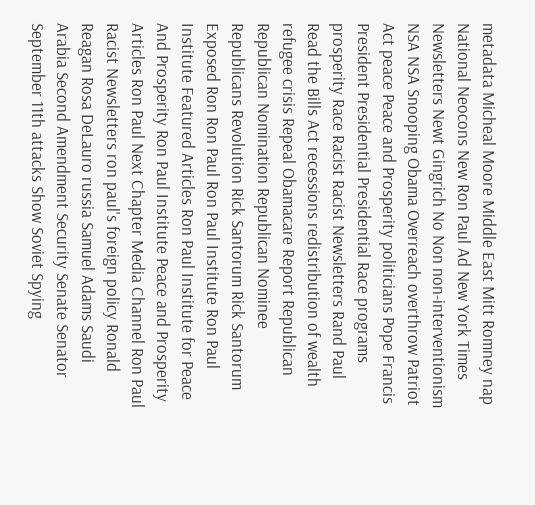metadata Micheal Moore Middle East Mitt Romney nap National Neocons New Ron Paul Ad New York Times Newsletters Newt Gingrich No Non non-interventionism NSA NSA Snooping Obama Overreach overthrow Patriot Act peace Peace and Prosperity politicians Pope Francis President Presidential Presidential Race programs prosperity Race Racist Racist Newsletters Rand Paul Read the Bills Act recessions redistribution of wealth refugee crisis Repeal Obamacare Report Republican Republican Nomination Republican Nominee Republicans Revolution Rick Santorum Rick Santorum Exposed Ron Ron Paul Ron Paul Institute Ron Paul Institute Featured Articles Ron Paul Institute for Peace And Prosperity Ron Paul Institute Peace and Prosperity Articles Ron Paul Next Chapter Media Channel Ron Paul Racist Newsletters ron paul's foreign policy Ronald Reagan Rosa DeLauro russia Samuel Adams Saudi Arabia Second Amendment Security Senate Senator September 11th attacks Show Soviet Spying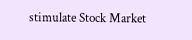stimulate Stock Market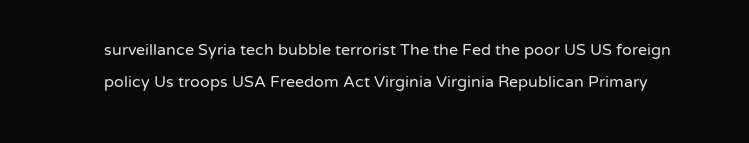surveillance Syria tech bubble terrorist The the Fed the poor US US foreign policy Us troops USA Freedom Act Virginia Virginia Republican Primary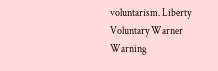voluntarism. Liberty Voluntary Warner Warning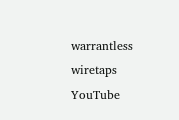warrantless wiretaps YouTube